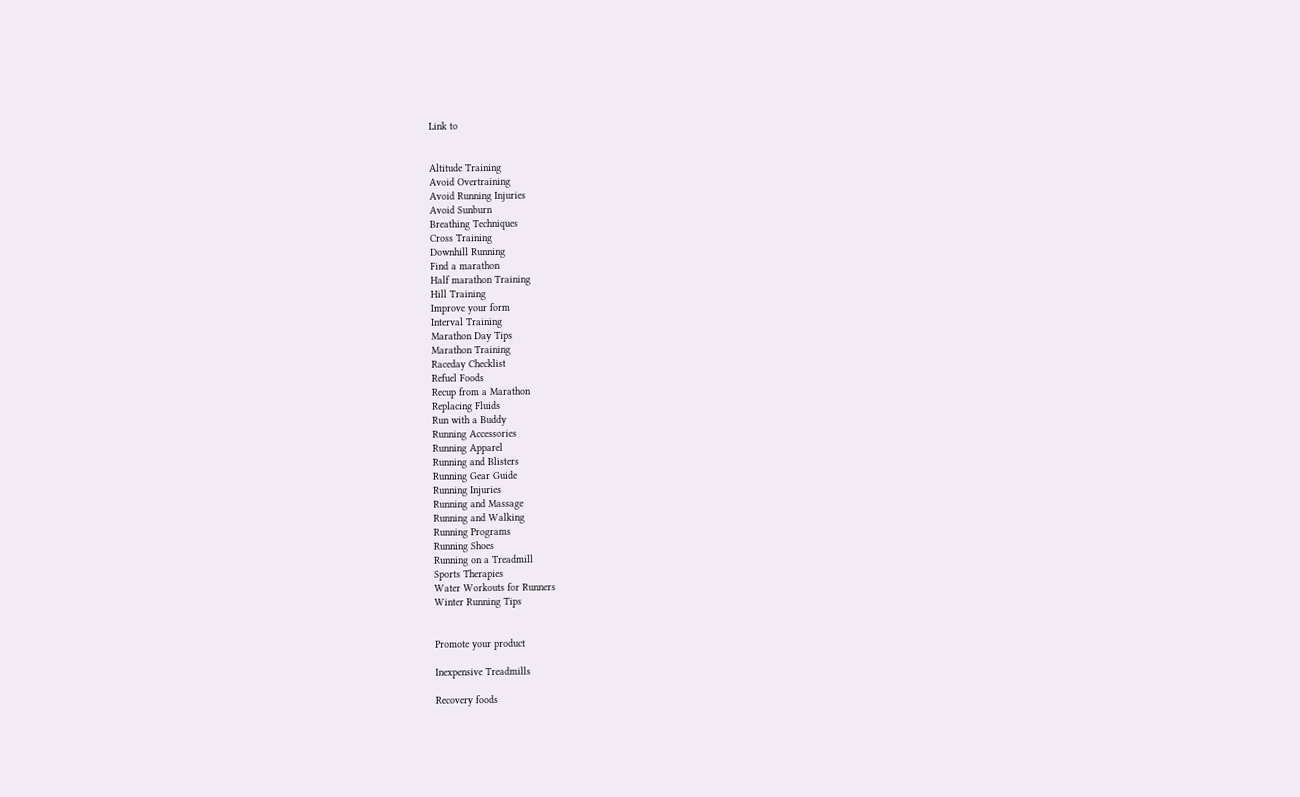Link to


Altitude Training
Avoid Overtraining
Avoid Running Injuries
Avoid Sunburn
Breathing Techniques
Cross Training
Downhill Running
Find a marathon
Half marathon Training
Hill Training
Improve your form
Interval Training
Marathon Day Tips
Marathon Training
Raceday Checklist
Refuel Foods
Recup from a Marathon
Replacing Fluids
Run with a Buddy
Running Accessories
Running Apparel
Running and Blisters
Running Gear Guide
Running Injuries
Running and Massage
Running and Walking
Running Programs
Running Shoes
Running on a Treadmill
Sports Therapies
Water Workouts for Runners
Winter Running Tips


Promote your product

Inexpensive Treadmills

Recovery foods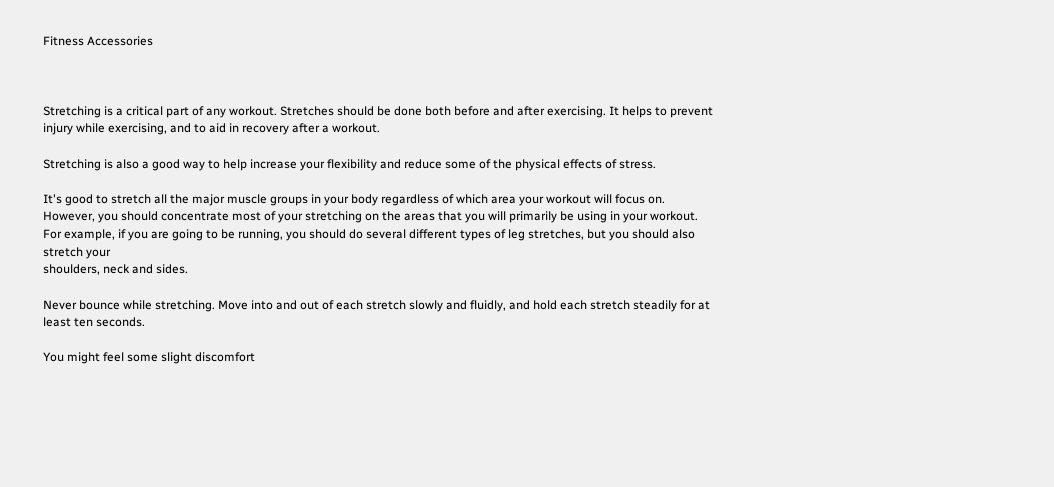Fitness Accessories



Stretching is a critical part of any workout. Stretches should be done both before and after exercising. It helps to prevent injury while exercising, and to aid in recovery after a workout.

Stretching is also a good way to help increase your flexibility and reduce some of the physical effects of stress.

It's good to stretch all the major muscle groups in your body regardless of which area your workout will focus on. However, you should concentrate most of your stretching on the areas that you will primarily be using in your workout. For example, if you are going to be running, you should do several different types of leg stretches, but you should also stretch your
shoulders, neck and sides.

Never bounce while stretching. Move into and out of each stretch slowly and fluidly, and hold each stretch steadily for at least ten seconds.

You might feel some slight discomfort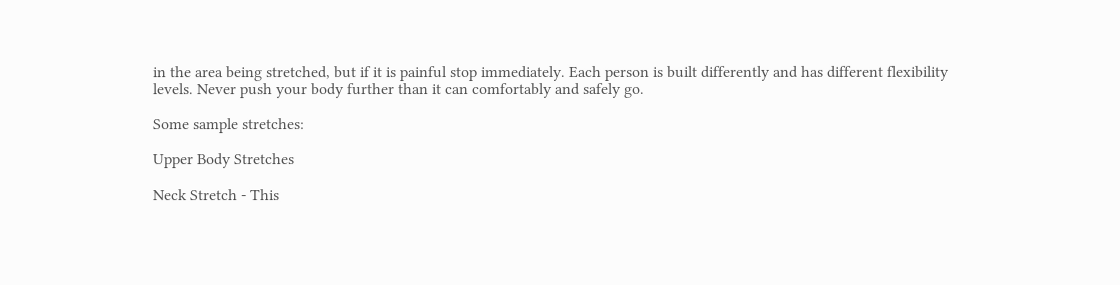in the area being stretched, but if it is painful stop immediately. Each person is built differently and has different flexibility levels. Never push your body further than it can comfortably and safely go.

Some sample stretches:

Upper Body Stretches

Neck Stretch - This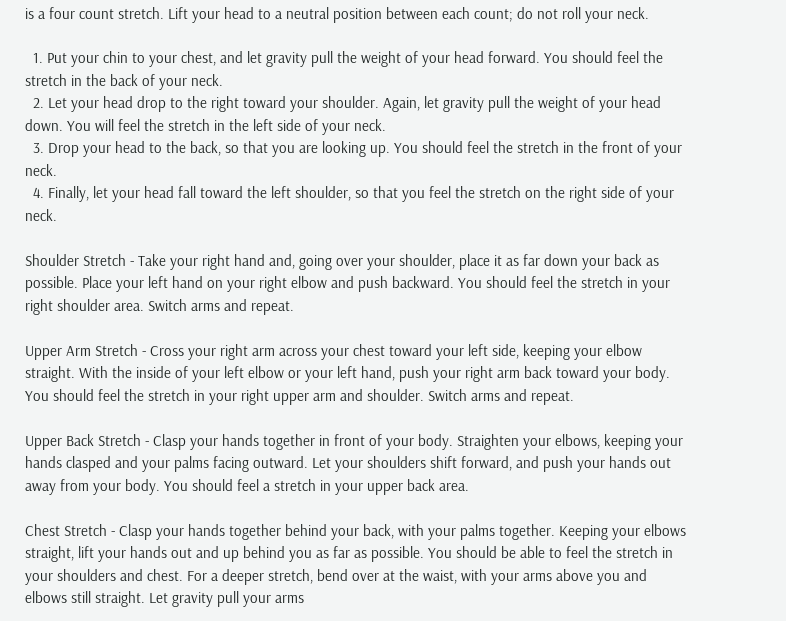is a four count stretch. Lift your head to a neutral position between each count; do not roll your neck.

  1. Put your chin to your chest, and let gravity pull the weight of your head forward. You should feel the stretch in the back of your neck.
  2. Let your head drop to the right toward your shoulder. Again, let gravity pull the weight of your head down. You will feel the stretch in the left side of your neck.
  3. Drop your head to the back, so that you are looking up. You should feel the stretch in the front of your neck.
  4. Finally, let your head fall toward the left shoulder, so that you feel the stretch on the right side of your neck.

Shoulder Stretch - Take your right hand and, going over your shoulder, place it as far down your back as possible. Place your left hand on your right elbow and push backward. You should feel the stretch in your right shoulder area. Switch arms and repeat.

Upper Arm Stretch - Cross your right arm across your chest toward your left side, keeping your elbow straight. With the inside of your left elbow or your left hand, push your right arm back toward your body. You should feel the stretch in your right upper arm and shoulder. Switch arms and repeat.

Upper Back Stretch - Clasp your hands together in front of your body. Straighten your elbows, keeping your hands clasped and your palms facing outward. Let your shoulders shift forward, and push your hands out away from your body. You should feel a stretch in your upper back area.

Chest Stretch - Clasp your hands together behind your back, with your palms together. Keeping your elbows straight, lift your hands out and up behind you as far as possible. You should be able to feel the stretch in your shoulders and chest. For a deeper stretch, bend over at the waist, with your arms above you and elbows still straight. Let gravity pull your arms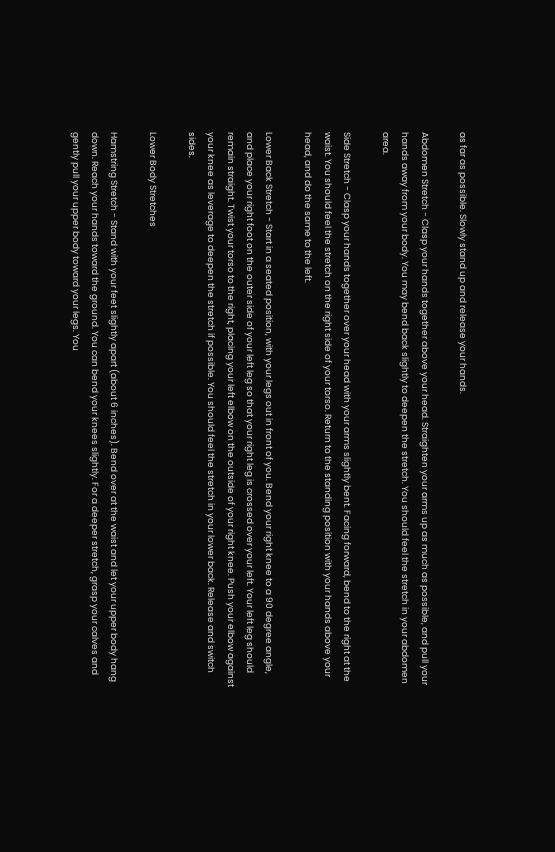as far as possible. Slowly stand up and release your hands.

Abdomen Stretch - Clasp your hands together above your head. Straighten your arms up as much as possible, and pull your hands away from your body. You may bend back slightly to deepen the stretch. You should feel the stretch in your abdomen area.

Side Stretch - Clasp your hands together over your head with your arms slightly bent. Facing forward, bend to the right at the waist. You should feel the stretch on the right side of your torso. Return to the standing position with your hands above your head, and do the same to the left.

Lower Back Stretch - Start in a seated position, with your legs out in front of you. Bend your right knee to a 90 degree angle, and place your right foot on the outer side of your left leg so that your right leg is crossed over your left. Your left leg should remain straight. Twist your torso to the right, placing your left elbow on the outside of your right knee. Push your elbow against your knee as leverage to deepen the stretch if possible. You should feel the stretch in your lower back. Release and switch sides.

Lower Body Stretches

Hamstring Stretch - Stand with your feet slightly apart (about 6 inches). Bend over at the waist and let your upper body hang down. Reach your hands toward the ground. You can bend your knees slightly. For a deeper stretch, grasp your calves and gently pull your upper body toward your legs. You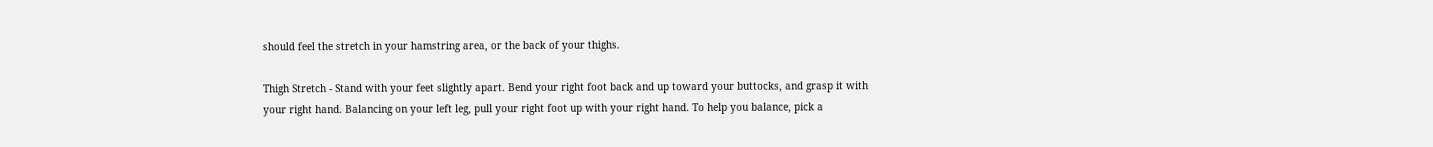should feel the stretch in your hamstring area, or the back of your thighs.

Thigh Stretch - Stand with your feet slightly apart. Bend your right foot back and up toward your buttocks, and grasp it with your right hand. Balancing on your left leg, pull your right foot up with your right hand. To help you balance, pick a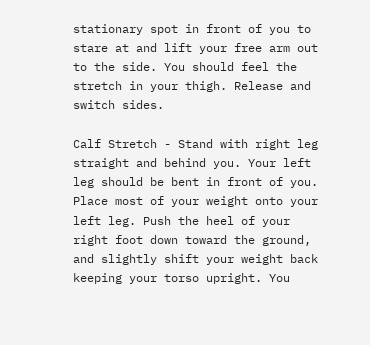stationary spot in front of you to stare at and lift your free arm out to the side. You should feel the stretch in your thigh. Release and switch sides.

Calf Stretch - Stand with right leg straight and behind you. Your left leg should be bent in front of you. Place most of your weight onto your left leg. Push the heel of your right foot down toward the ground, and slightly shift your weight back keeping your torso upright. You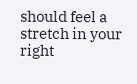should feel a stretch in your right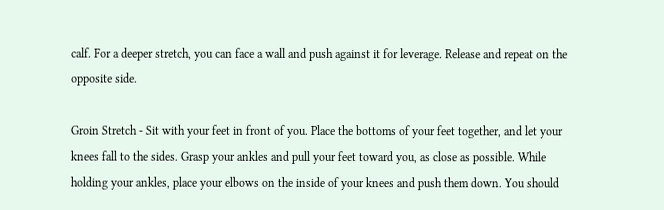calf. For a deeper stretch, you can face a wall and push against it for leverage. Release and repeat on the opposite side.

Groin Stretch - Sit with your feet in front of you. Place the bottoms of your feet together, and let your knees fall to the sides. Grasp your ankles and pull your feet toward you, as close as possible. While holding your ankles, place your elbows on the inside of your knees and push them down. You should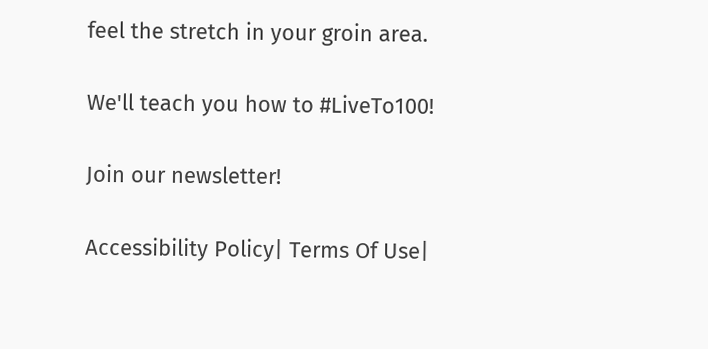feel the stretch in your groin area.

We'll teach you how to #LiveTo100!

Join our newsletter!

Accessibility Policy| Terms Of Use|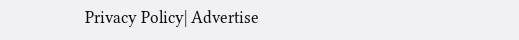Privacy Policy| Advertise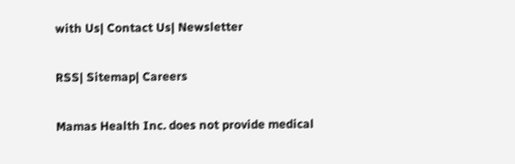with Us| Contact Us| Newsletter

RSS| Sitemap| Careers

Mamas Health Inc. does not provide medical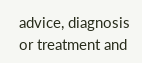advice, diagnosis or treatment and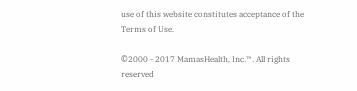use of this website constitutes acceptance of the Terms of Use.

©2000 - 2017 MamasHealth, Inc.™. All rights reserved